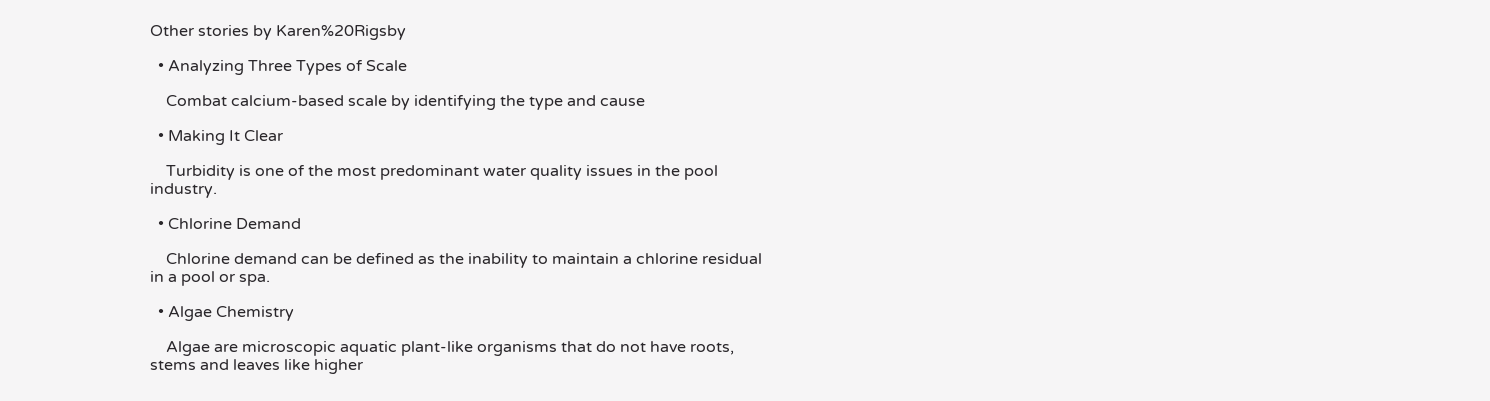Other stories by Karen%20Rigsby

  • Analyzing Three Types of Scale

    Combat calcium-based scale by identifying the type and cause

  • Making It Clear

    Turbidity is one of the most predominant water quality issues in the pool industry.

  • Chlorine Demand

    Chlorine demand can be defined as the inability to maintain a chlorine residual in a pool or spa.

  • Algae Chemistry

    Algae are microscopic aquatic plant-like organisms that do not have roots, stems and leaves like higher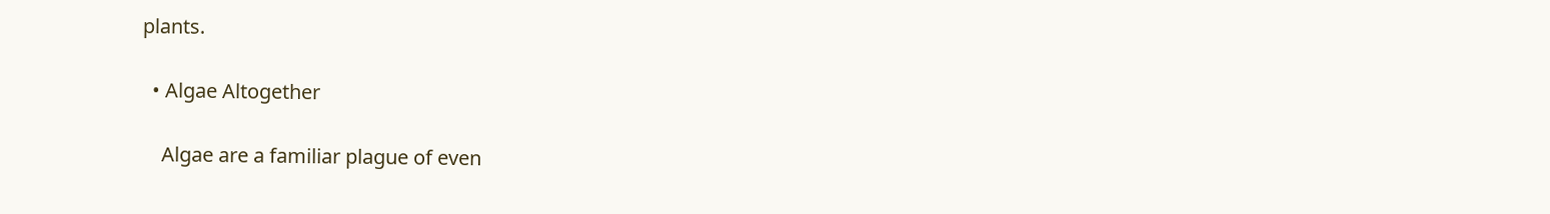plants.

  • Algae Altogether

    Algae are a familiar plague of even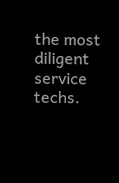the most diligent service techs.